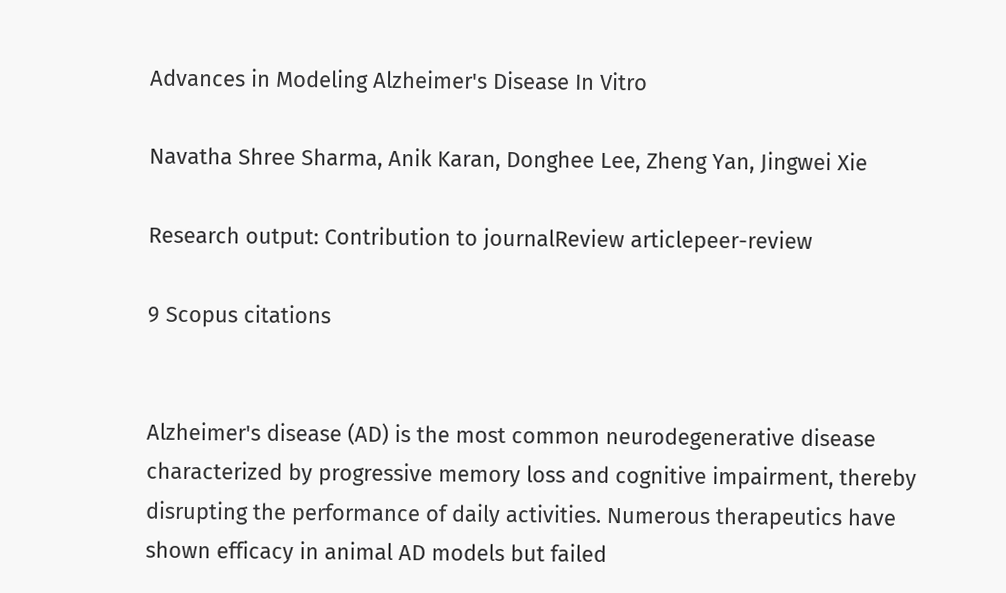Advances in Modeling Alzheimer's Disease In Vitro

Navatha Shree Sharma, Anik Karan, Donghee Lee, Zheng Yan, Jingwei Xie

Research output: Contribution to journalReview articlepeer-review

9 Scopus citations


Alzheimer's disease (AD) is the most common neurodegenerative disease characterized by progressive memory loss and cognitive impairment, thereby disrupting the performance of daily activities. Numerous therapeutics have shown efficacy in animal AD models but failed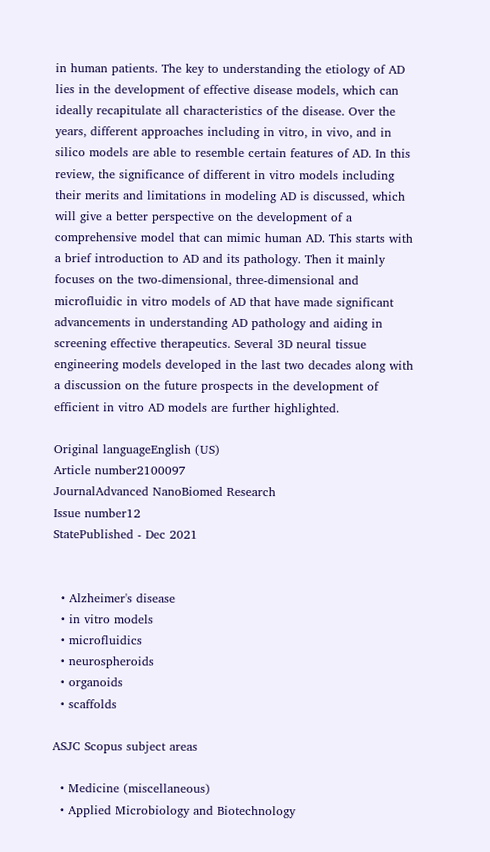in human patients. The key to understanding the etiology of AD lies in the development of effective disease models, which can ideally recapitulate all characteristics of the disease. Over the years, different approaches including in vitro, in vivo, and in silico models are able to resemble certain features of AD. In this review, the significance of different in vitro models including their merits and limitations in modeling AD is discussed, which will give a better perspective on the development of a comprehensive model that can mimic human AD. This starts with a brief introduction to AD and its pathology. Then it mainly focuses on the two-dimensional, three-dimensional and microfluidic in vitro models of AD that have made significant advancements in understanding AD pathology and aiding in screening effective therapeutics. Several 3D neural tissue engineering models developed in the last two decades along with a discussion on the future prospects in the development of efficient in vitro AD models are further highlighted.

Original languageEnglish (US)
Article number2100097
JournalAdvanced NanoBiomed Research
Issue number12
StatePublished - Dec 2021


  • Alzheimer's disease
  • in vitro models
  • microfluidics
  • neurospheroids
  • organoids
  • scaffolds

ASJC Scopus subject areas

  • Medicine (miscellaneous)
  • Applied Microbiology and Biotechnology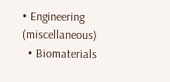• Engineering (miscellaneous)
  • Biomaterials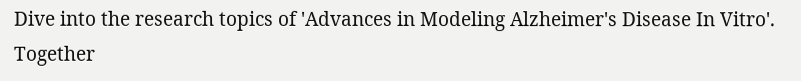Dive into the research topics of 'Advances in Modeling Alzheimer's Disease In Vitro'. Together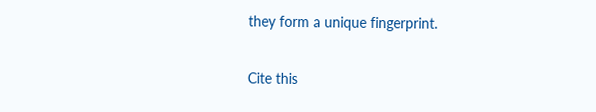they form a unique fingerprint.

Cite this